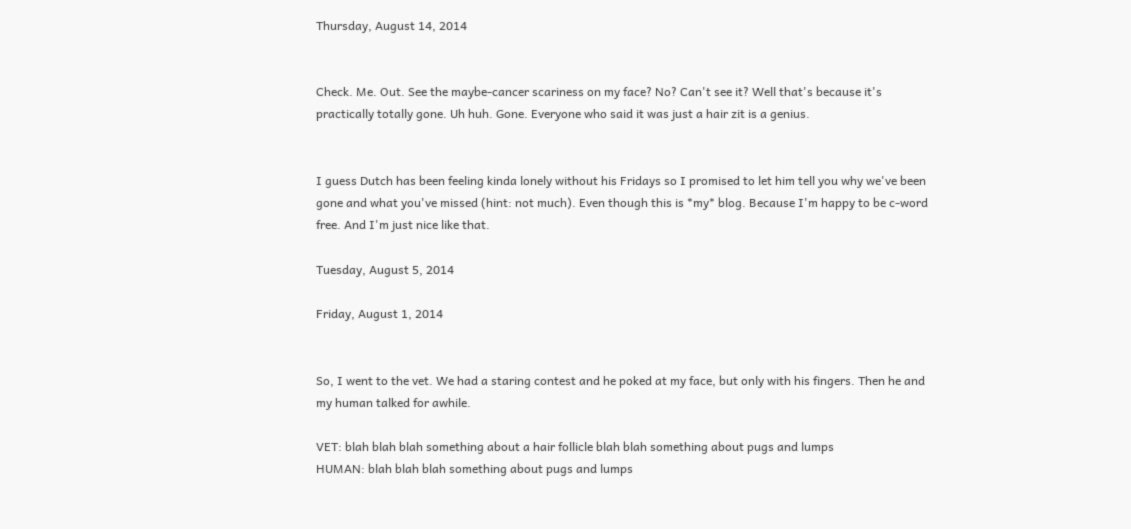Thursday, August 14, 2014


Check. Me. Out. See the maybe-cancer scariness on my face? No? Can't see it? Well that's because it's practically totally gone. Uh huh. Gone. Everyone who said it was just a hair zit is a genius.


I guess Dutch has been feeling kinda lonely without his Fridays so I promised to let him tell you why we've been gone and what you've missed (hint: not much). Even though this is *my* blog. Because I'm happy to be c-word free. And I'm just nice like that.

Tuesday, August 5, 2014

Friday, August 1, 2014


So, I went to the vet. We had a staring contest and he poked at my face, but only with his fingers. Then he and my human talked for awhile.

VET: blah blah blah something about a hair follicle blah blah something about pugs and lumps
HUMAN: blah blah blah something about pugs and lumps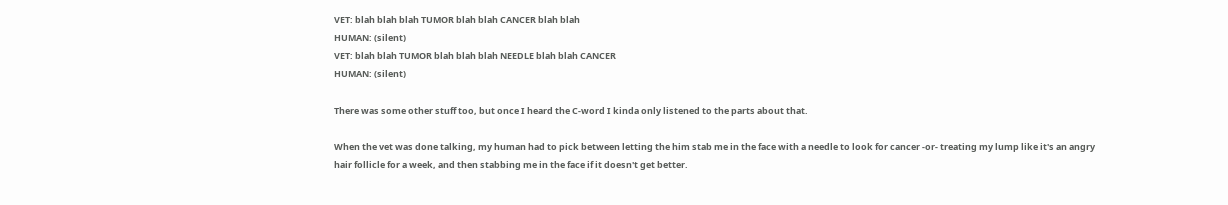VET: blah blah blah TUMOR blah blah CANCER blah blah
HUMAN: (silent)
VET: blah blah TUMOR blah blah blah NEEDLE blah blah CANCER
HUMAN: (silent)

There was some other stuff too, but once I heard the C-word I kinda only listened to the parts about that.

When the vet was done talking, my human had to pick between letting the him stab me in the face with a needle to look for cancer -or- treating my lump like it's an angry hair follicle for a week, and then stabbing me in the face if it doesn't get better.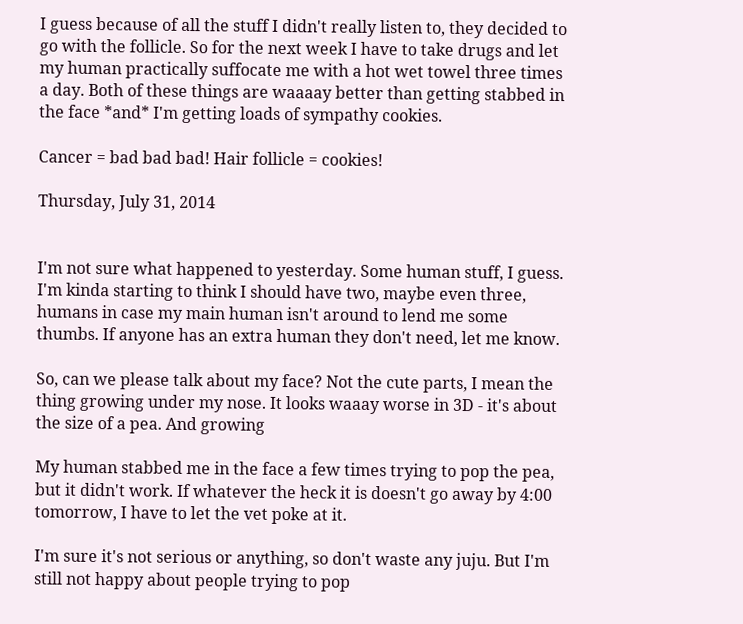I guess because of all the stuff I didn't really listen to, they decided to go with the follicle. So for the next week I have to take drugs and let my human practically suffocate me with a hot wet towel three times a day. Both of these things are waaaay better than getting stabbed in the face *and* I'm getting loads of sympathy cookies.

Cancer = bad bad bad! Hair follicle = cookies!

Thursday, July 31, 2014


I'm not sure what happened to yesterday. Some human stuff, I guess. I'm kinda starting to think I should have two, maybe even three, humans in case my main human isn't around to lend me some thumbs. If anyone has an extra human they don't need, let me know.

So, can we please talk about my face? Not the cute parts, I mean the thing growing under my nose. It looks waaay worse in 3D - it's about the size of a pea. And growing

My human stabbed me in the face a few times trying to pop the pea, but it didn't work. If whatever the heck it is doesn't go away by 4:00 tomorrow, I have to let the vet poke at it.

I'm sure it's not serious or anything, so don't waste any juju. But I'm still not happy about people trying to pop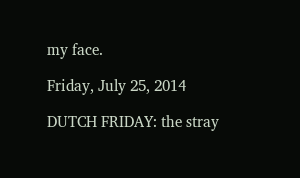my face.

Friday, July 25, 2014

DUTCH FRIDAY: the stray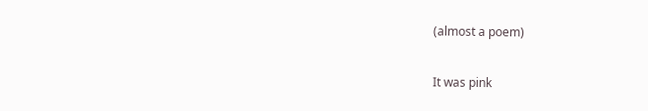(almost a poem)

It was pink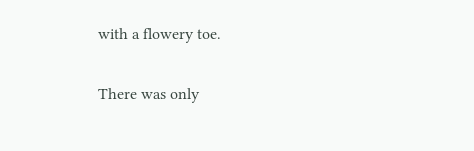with a flowery toe.

There was only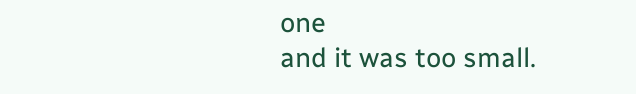one
and it was too small.